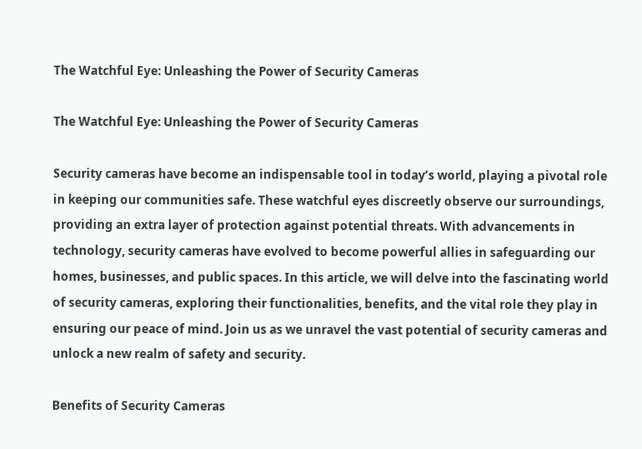The Watchful Eye: Unleashing the Power of Security Cameras

The Watchful Eye: Unleashing the Power of Security Cameras

Security cameras have become an indispensable tool in today’s world, playing a pivotal role in keeping our communities safe. These watchful eyes discreetly observe our surroundings, providing an extra layer of protection against potential threats. With advancements in technology, security cameras have evolved to become powerful allies in safeguarding our homes, businesses, and public spaces. In this article, we will delve into the fascinating world of security cameras, exploring their functionalities, benefits, and the vital role they play in ensuring our peace of mind. Join us as we unravel the vast potential of security cameras and unlock a new realm of safety and security.

Benefits of Security Cameras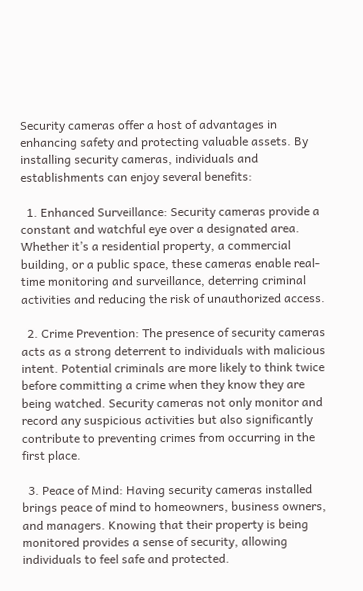Security cameras offer a host of advantages in enhancing safety and protecting valuable assets. By installing security cameras, individuals and establishments can enjoy several benefits:

  1. Enhanced Surveillance: Security cameras provide a constant and watchful eye over a designated area. Whether it’s a residential property, a commercial building, or a public space, these cameras enable real-time monitoring and surveillance, deterring criminal activities and reducing the risk of unauthorized access.

  2. Crime Prevention: The presence of security cameras acts as a strong deterrent to individuals with malicious intent. Potential criminals are more likely to think twice before committing a crime when they know they are being watched. Security cameras not only monitor and record any suspicious activities but also significantly contribute to preventing crimes from occurring in the first place.

  3. Peace of Mind: Having security cameras installed brings peace of mind to homeowners, business owners, and managers. Knowing that their property is being monitored provides a sense of security, allowing individuals to feel safe and protected.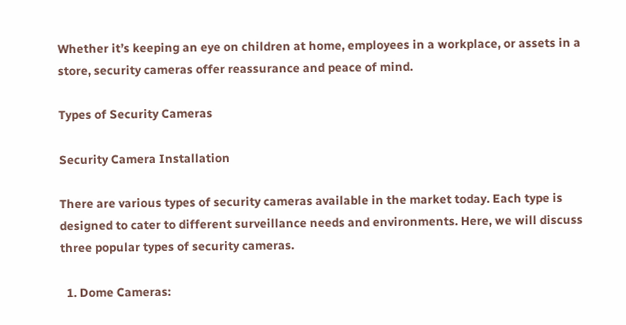Whether it’s keeping an eye on children at home, employees in a workplace, or assets in a store, security cameras offer reassurance and peace of mind.

Types of Security Cameras

Security Camera Installation

There are various types of security cameras available in the market today. Each type is designed to cater to different surveillance needs and environments. Here, we will discuss three popular types of security cameras.

  1. Dome Cameras: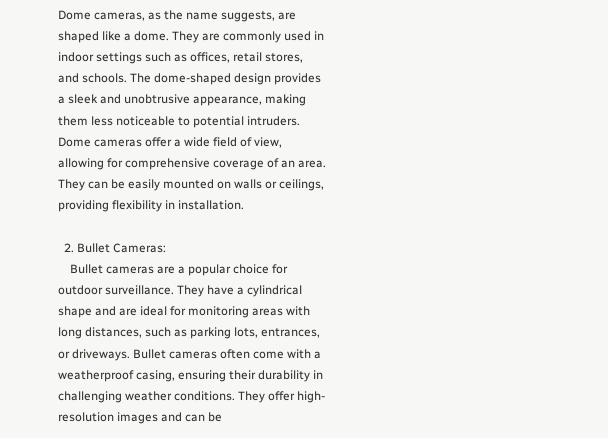Dome cameras, as the name suggests, are shaped like a dome. They are commonly used in indoor settings such as offices, retail stores, and schools. The dome-shaped design provides a sleek and unobtrusive appearance, making them less noticeable to potential intruders. Dome cameras offer a wide field of view, allowing for comprehensive coverage of an area. They can be easily mounted on walls or ceilings, providing flexibility in installation.

  2. Bullet Cameras:
    Bullet cameras are a popular choice for outdoor surveillance. They have a cylindrical shape and are ideal for monitoring areas with long distances, such as parking lots, entrances, or driveways. Bullet cameras often come with a weatherproof casing, ensuring their durability in challenging weather conditions. They offer high-resolution images and can be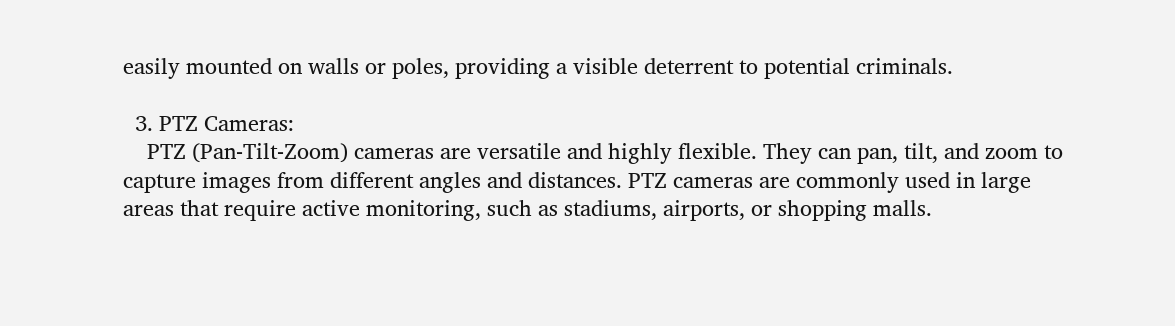easily mounted on walls or poles, providing a visible deterrent to potential criminals.

  3. PTZ Cameras:
    PTZ (Pan-Tilt-Zoom) cameras are versatile and highly flexible. They can pan, tilt, and zoom to capture images from different angles and distances. PTZ cameras are commonly used in large areas that require active monitoring, such as stadiums, airports, or shopping malls.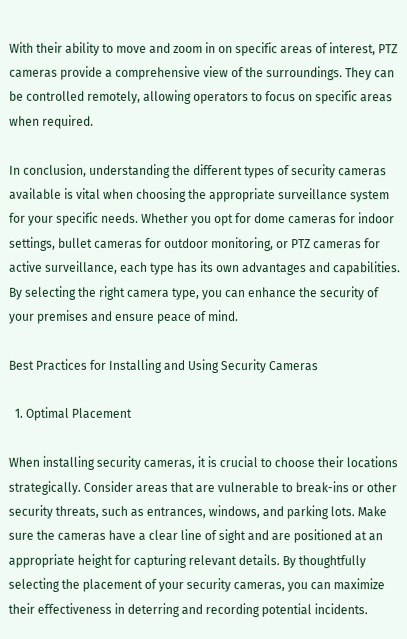With their ability to move and zoom in on specific areas of interest, PTZ cameras provide a comprehensive view of the surroundings. They can be controlled remotely, allowing operators to focus on specific areas when required.

In conclusion, understanding the different types of security cameras available is vital when choosing the appropriate surveillance system for your specific needs. Whether you opt for dome cameras for indoor settings, bullet cameras for outdoor monitoring, or PTZ cameras for active surveillance, each type has its own advantages and capabilities. By selecting the right camera type, you can enhance the security of your premises and ensure peace of mind.

Best Practices for Installing and Using Security Cameras

  1. Optimal Placement

When installing security cameras, it is crucial to choose their locations strategically. Consider areas that are vulnerable to break-ins or other security threats, such as entrances, windows, and parking lots. Make sure the cameras have a clear line of sight and are positioned at an appropriate height for capturing relevant details. By thoughtfully selecting the placement of your security cameras, you can maximize their effectiveness in deterring and recording potential incidents.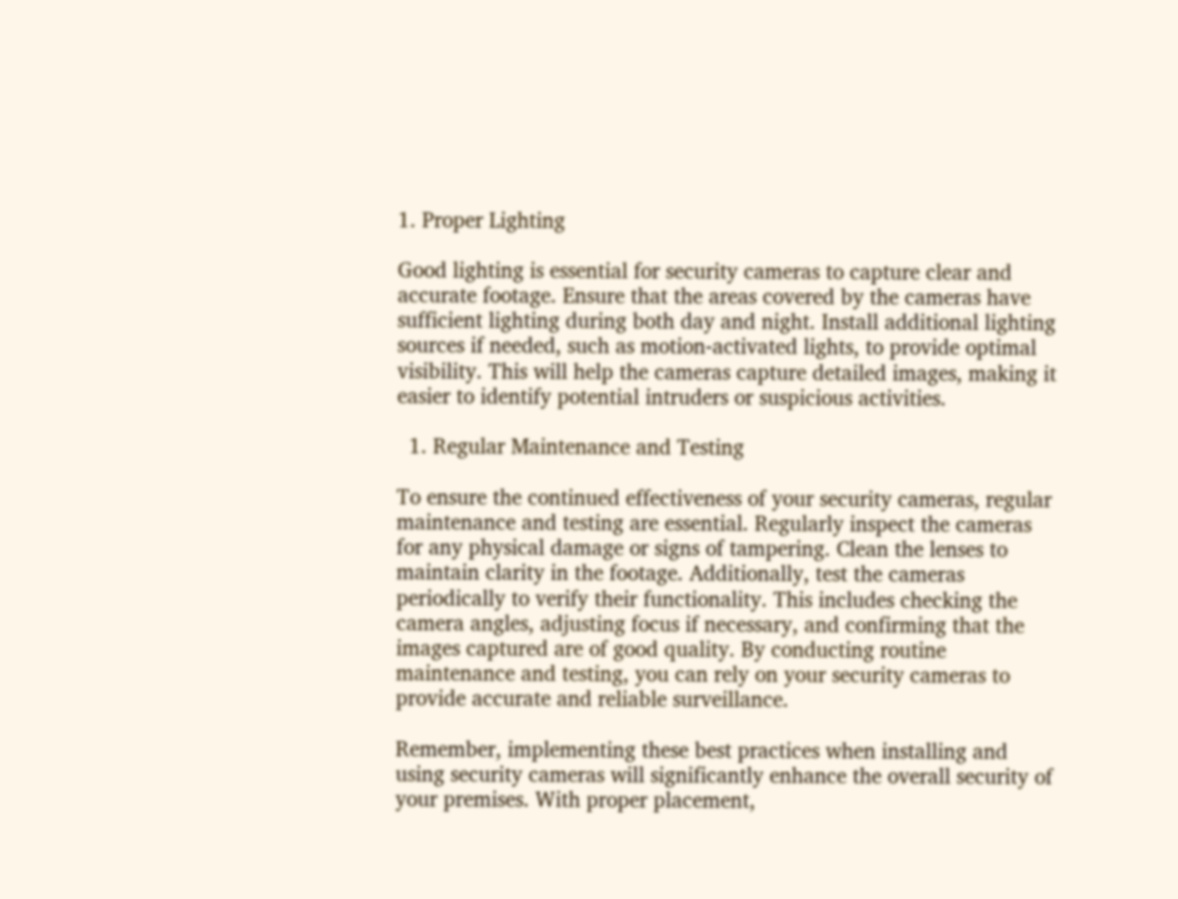1. Proper Lighting

Good lighting is essential for security cameras to capture clear and accurate footage. Ensure that the areas covered by the cameras have sufficient lighting during both day and night. Install additional lighting sources if needed, such as motion-activated lights, to provide optimal visibility. This will help the cameras capture detailed images, making it easier to identify potential intruders or suspicious activities.

  1. Regular Maintenance and Testing

To ensure the continued effectiveness of your security cameras, regular maintenance and testing are essential. Regularly inspect the cameras for any physical damage or signs of tampering. Clean the lenses to maintain clarity in the footage. Additionally, test the cameras periodically to verify their functionality. This includes checking the camera angles, adjusting focus if necessary, and confirming that the images captured are of good quality. By conducting routine maintenance and testing, you can rely on your security cameras to provide accurate and reliable surveillance.

Remember, implementing these best practices when installing and using security cameras will significantly enhance the overall security of your premises. With proper placement,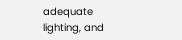adequate lighting, and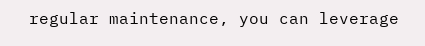regular maintenance, you can leverage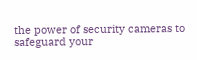the power of security cameras to safeguard your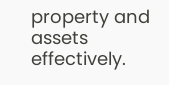property and assets effectively.